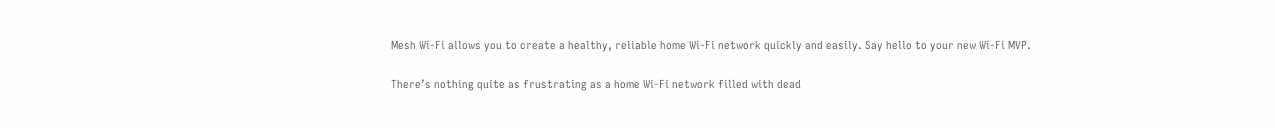Mesh Wi-Fi allows you to create a healthy, reliable home Wi-Fi network quickly and easily. Say hello to your new Wi-Fi MVP.

There’s nothing quite as frustrating as a home Wi-Fi network filled with dead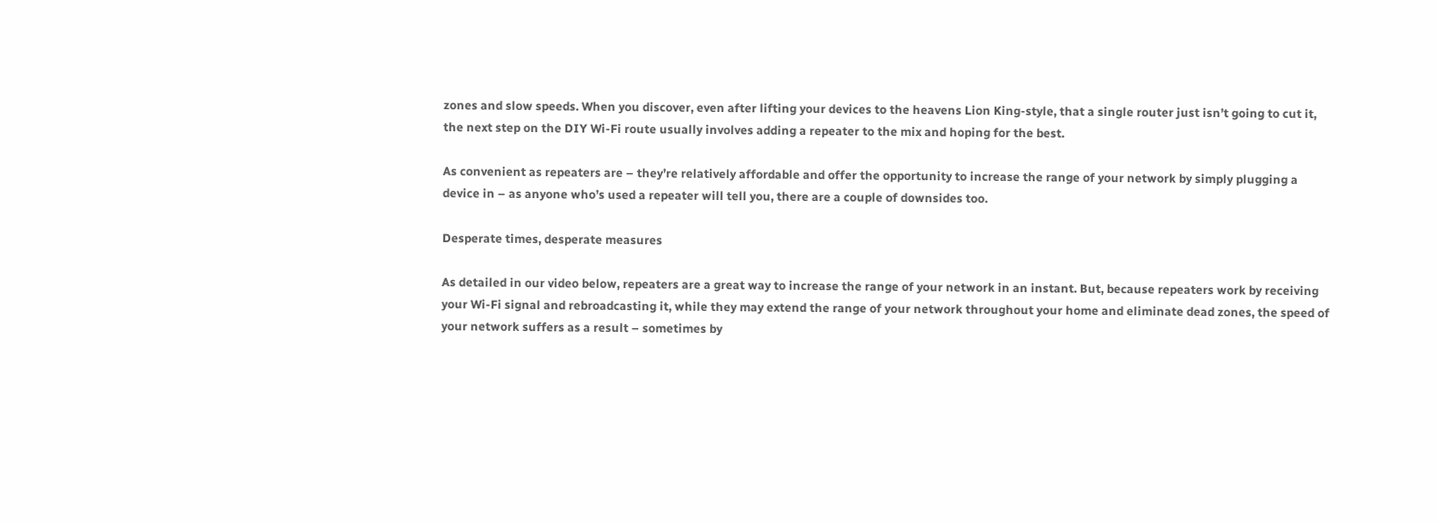zones and slow speeds. When you discover, even after lifting your devices to the heavens Lion King-style, that a single router just isn’t going to cut it, the next step on the DIY Wi-Fi route usually involves adding a repeater to the mix and hoping for the best.

As convenient as repeaters are – they’re relatively affordable and offer the opportunity to increase the range of your network by simply plugging a device in – as anyone who’s used a repeater will tell you, there are a couple of downsides too.

Desperate times, desperate measures

As detailed in our video below, repeaters are a great way to increase the range of your network in an instant. But, because repeaters work by receiving your Wi-Fi signal and rebroadcasting it, while they may extend the range of your network throughout your home and eliminate dead zones, the speed of your network suffers as a result – sometimes by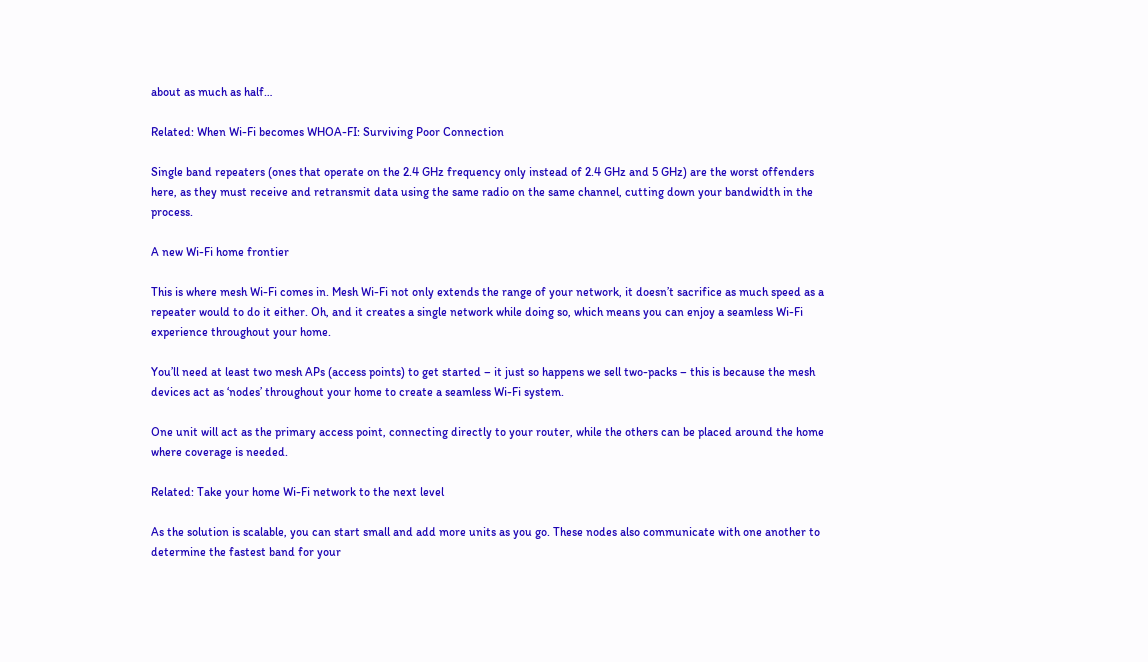about as much as half…

Related: When Wi-Fi becomes WHOA-FI: Surviving Poor Connection

Single band repeaters (ones that operate on the 2.4 GHz frequency only instead of 2.4 GHz and 5 GHz) are the worst offenders here, as they must receive and retransmit data using the same radio on the same channel, cutting down your bandwidth in the process.

A new Wi-Fi home frontier

This is where mesh Wi-Fi comes in. Mesh Wi-Fi not only extends the range of your network, it doesn’t sacrifice as much speed as a repeater would to do it either. Oh, and it creates a single network while doing so, which means you can enjoy a seamless Wi-Fi experience throughout your home.

You’ll need at least two mesh APs (access points) to get started – it just so happens we sell two-packs – this is because the mesh devices act as ‘nodes’ throughout your home to create a seamless Wi-Fi system.

One unit will act as the primary access point, connecting directly to your router, while the others can be placed around the home where coverage is needed.

Related: Take your home Wi-Fi network to the next level

As the solution is scalable, you can start small and add more units as you go. These nodes also communicate with one another to determine the fastest band for your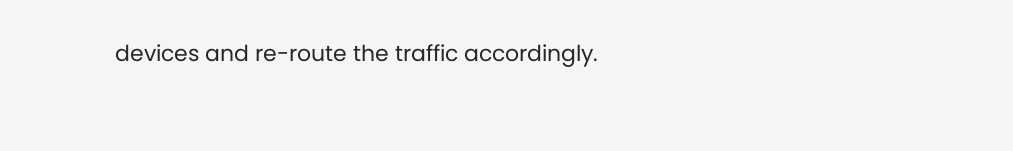devices and re-route the traffic accordingly.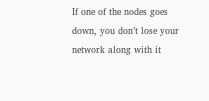If one of the nodes goes down, you don’t lose your network along with it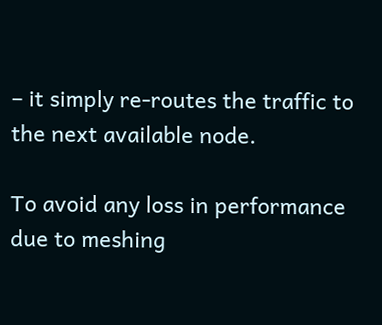– it simply re-routes the traffic to the next available node.

To avoid any loss in performance due to meshing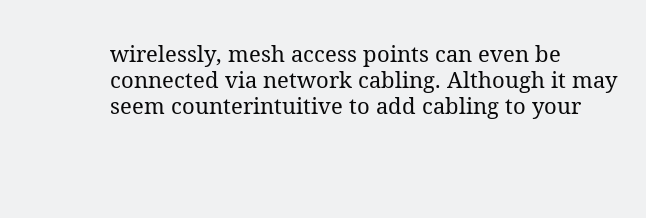wirelessly, mesh access points can even be connected via network cabling. Although it may seem counterintuitive to add cabling to your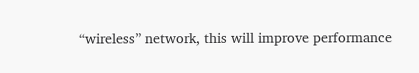“wireless” network, this will improve performance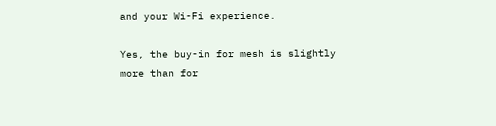and your Wi-Fi experience.

Yes, the buy-in for mesh is slightly more than for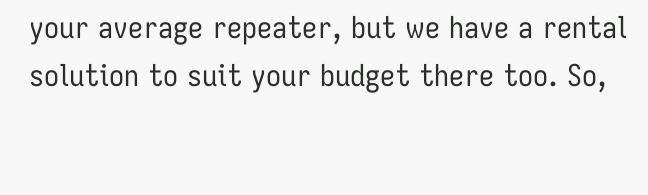your average repeater, but we have a rental solution to suit your budget there too. So,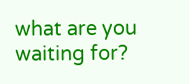what are you waiting for?